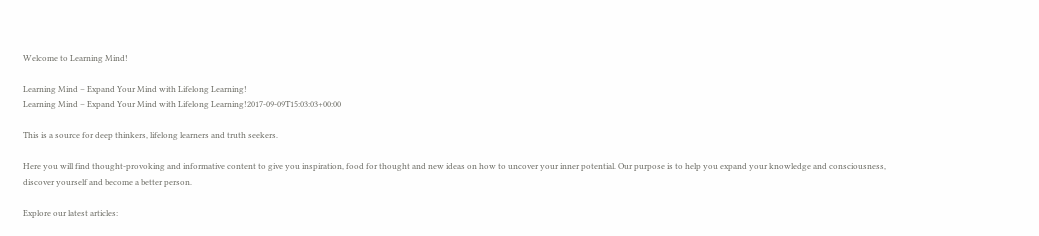Welcome to Learning Mind!

Learning Mind – Expand Your Mind with Lifelong Learning!
Learning Mind – Expand Your Mind with Lifelong Learning!2017-09-09T15:03:03+00:00

This is a source for deep thinkers, lifelong learners and truth seekers.

Here you will find thought-provoking and informative content to give you inspiration, food for thought and new ideas on how to uncover your inner potential. Our purpose is to help you expand your knowledge and consciousness, discover yourself and become a better person.

Explore our latest articles: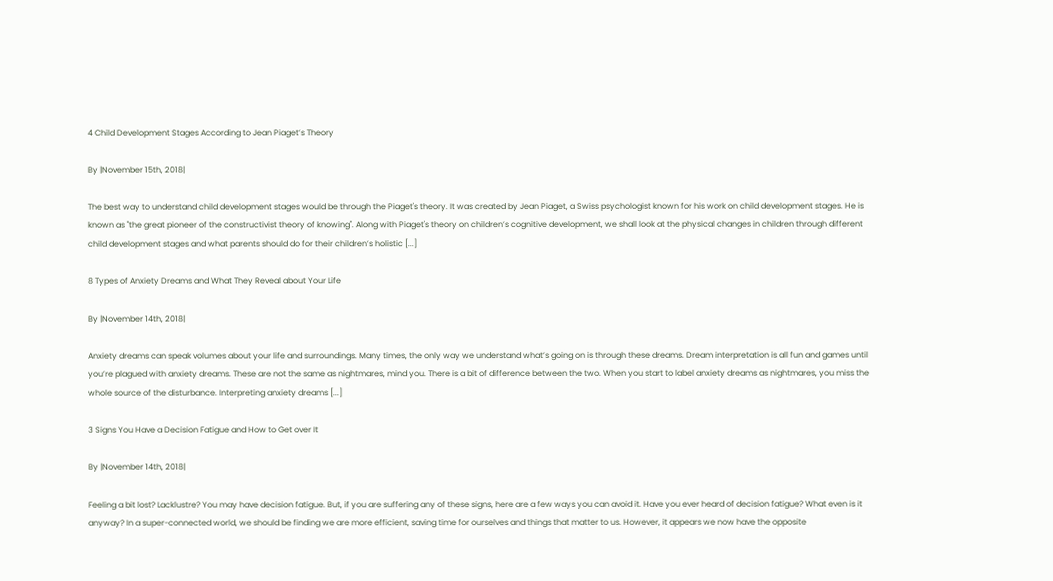4 Child Development Stages According to Jean Piaget’s Theory

By |November 15th, 2018|

The best way to understand child development stages would be through the Piaget's theory. It was created by Jean Piaget, a Swiss psychologist known for his work on child development stages. He is known as "the great pioneer of the constructivist theory of knowing". Along with Piaget's theory on children’s cognitive development, we shall look at the physical changes in children through different child development stages and what parents should do for their children’s holistic [...]

8 Types of Anxiety Dreams and What They Reveal about Your Life

By |November 14th, 2018|

Anxiety dreams can speak volumes about your life and surroundings. Many times, the only way we understand what’s going on is through these dreams. Dream interpretation is all fun and games until you’re plagued with anxiety dreams. These are not the same as nightmares, mind you. There is a bit of difference between the two. When you start to label anxiety dreams as nightmares, you miss the whole source of the disturbance. Interpreting anxiety dreams [...]

3 Signs You Have a Decision Fatigue and How to Get over It

By |November 14th, 2018|

Feeling a bit lost? Lacklustre? You may have decision fatigue. But, if you are suffering any of these signs, here are a few ways you can avoid it. Have you ever heard of decision fatigue? What even is it anyway? In a super-connected world, we should be finding we are more efficient, saving time for ourselves and things that matter to us. However, it appears we now have the opposite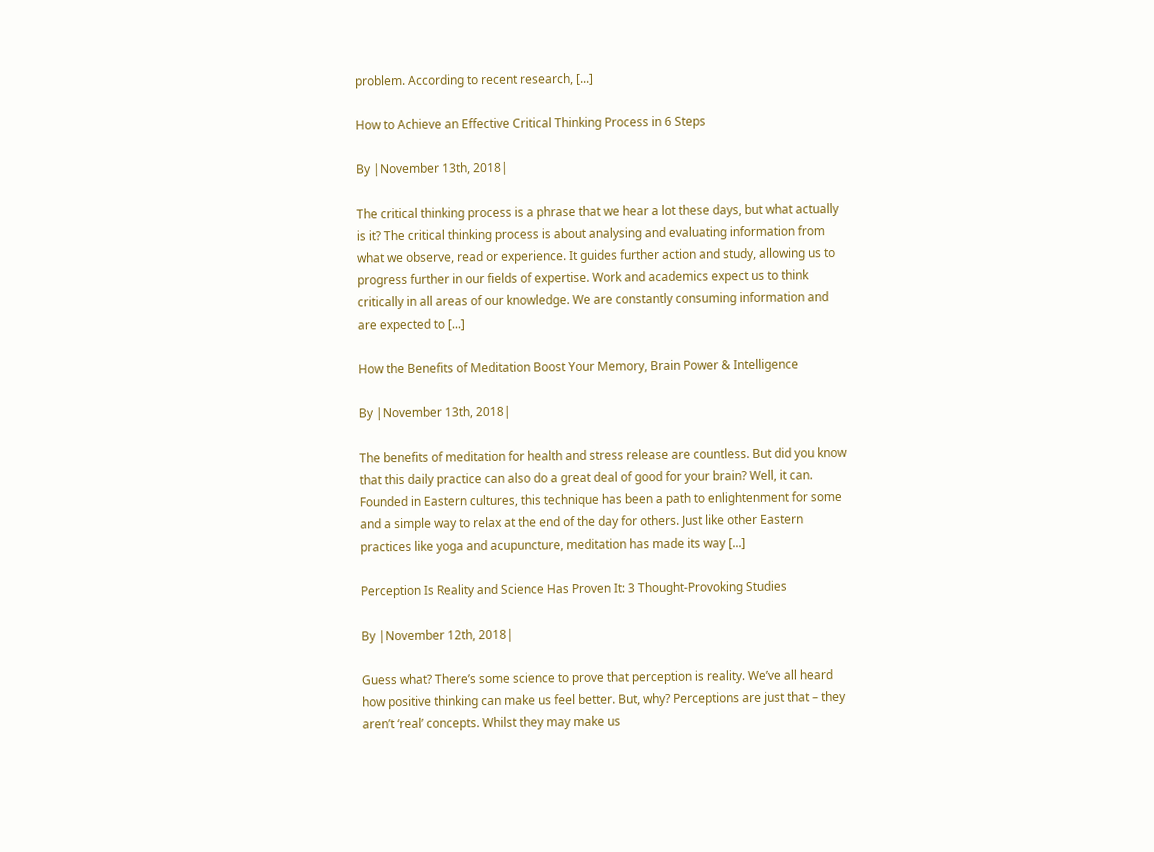problem. According to recent research, [...]

How to Achieve an Effective Critical Thinking Process in 6 Steps

By |November 13th, 2018|

The critical thinking process is a phrase that we hear a lot these days, but what actually is it? The critical thinking process is about analysing and evaluating information from what we observe, read or experience. It guides further action and study, allowing us to progress further in our fields of expertise. Work and academics expect us to think critically in all areas of our knowledge. We are constantly consuming information and are expected to [...]

How the Benefits of Meditation Boost Your Memory, Brain Power & Intelligence

By |November 13th, 2018|

The benefits of meditation for health and stress release are countless. But did you know that this daily practice can also do a great deal of good for your brain? Well, it can. Founded in Eastern cultures, this technique has been a path to enlightenment for some and a simple way to relax at the end of the day for others. Just like other Eastern practices like yoga and acupuncture, meditation has made its way [...]

Perception Is Reality and Science Has Proven It: 3 Thought-Provoking Studies

By |November 12th, 2018|

Guess what? There’s some science to prove that perception is reality. We’ve all heard how positive thinking can make us feel better. But, why? Perceptions are just that – they aren’t ‘real’ concepts. Whilst they may make us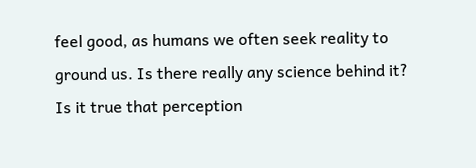feel good, as humans we often seek reality to ground us. Is there really any science behind it? Is it true that perception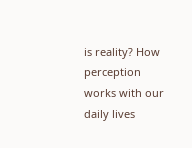is reality? How perception works with our daily lives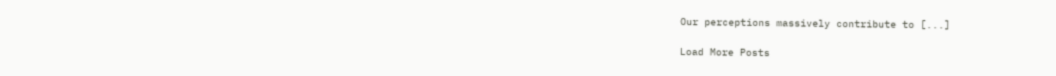Our perceptions massively contribute to [...]

Load More Posts